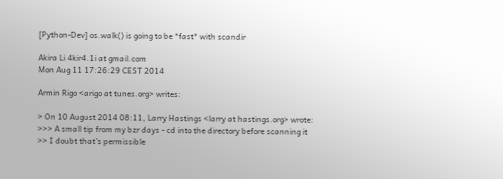[Python-Dev] os.walk() is going to be *fast* with scandir

Akira Li 4kir4.1i at gmail.com
Mon Aug 11 17:26:29 CEST 2014

Armin Rigo <arigo at tunes.org> writes:

> On 10 August 2014 08:11, Larry Hastings <larry at hastings.org> wrote:
>>> A small tip from my bzr days - cd into the directory before scanning it
>> I doubt that's permissible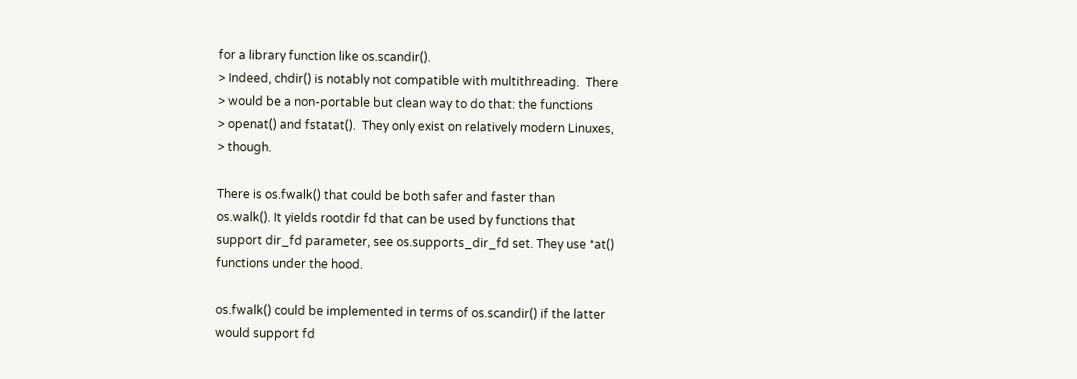for a library function like os.scandir().
> Indeed, chdir() is notably not compatible with multithreading.  There
> would be a non-portable but clean way to do that: the functions
> openat() and fstatat().  They only exist on relatively modern Linuxes,
> though.

There is os.fwalk() that could be both safer and faster than
os.walk(). It yields rootdir fd that can be used by functions that
support dir_fd parameter, see os.supports_dir_fd set. They use *at()
functions under the hood.

os.fwalk() could be implemented in terms of os.scandir() if the latter
would support fd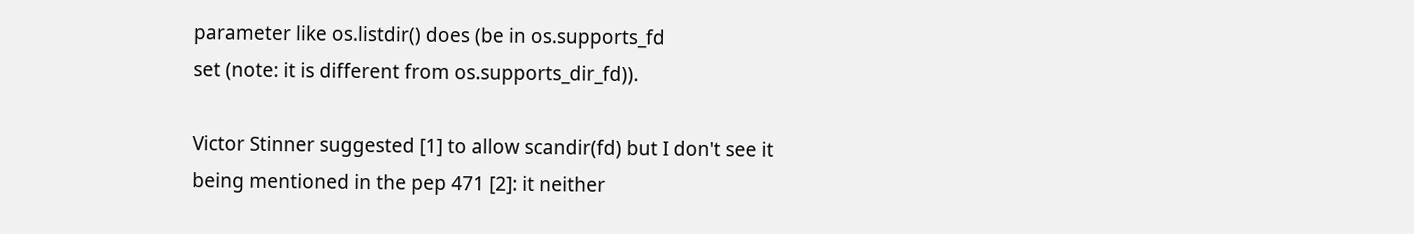parameter like os.listdir() does (be in os.supports_fd
set (note: it is different from os.supports_dir_fd)).

Victor Stinner suggested [1] to allow scandir(fd) but I don't see it
being mentioned in the pep 471 [2]: it neither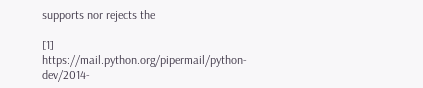supports nor rejects the

[1] https://mail.python.org/pipermail/python-dev/2014-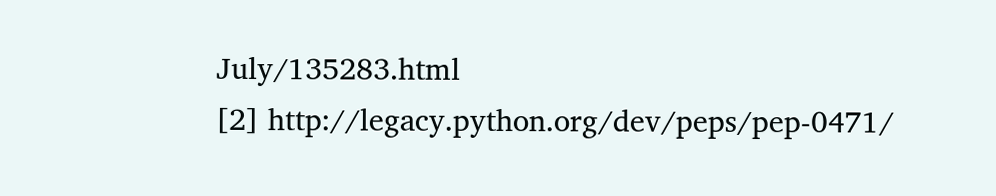July/135283.html
[2] http://legacy.python.org/dev/peps/pep-0471/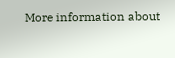More information about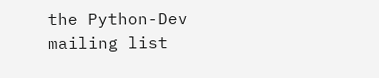the Python-Dev mailing list